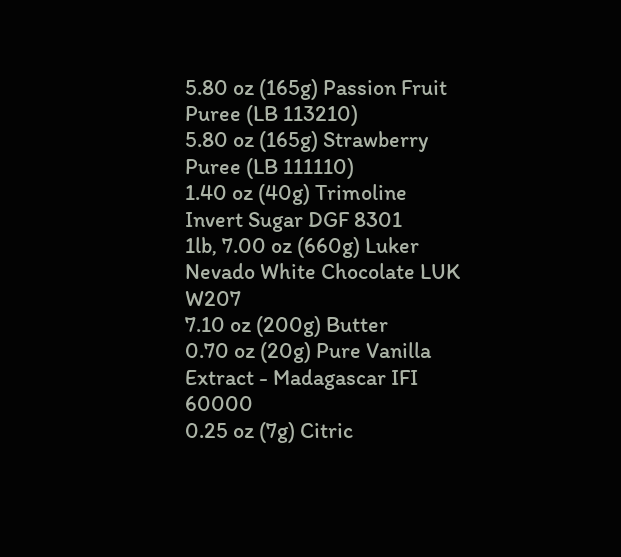5.80 oz (165g) Passion Fruit Puree (LB 113210)
5.80 oz (165g) Strawberry Puree (LB 111110)
1.40 oz (40g) Trimoline Invert Sugar DGF 8301
1lb, 7.00 oz (660g) Luker Nevado White Chocolate LUK W207
7.10 oz (200g) Butter
0.70 oz (20g) Pure Vanilla Extract - Madagascar IFI 60000
0.25 oz (7g) Citric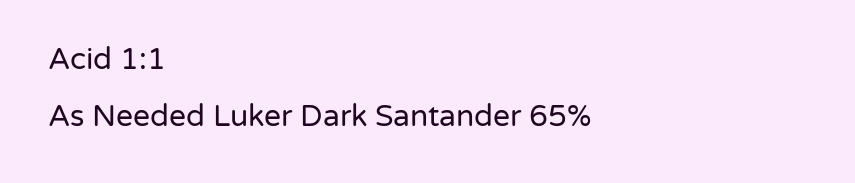Acid 1:1
As Needed Luker Dark Santander 65%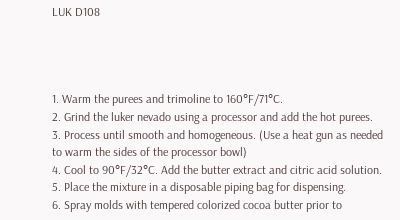LUK D108




1. Warm the purees and trimoline to 160°F/71°C.
2. Grind the luker nevado using a processor and add the hot purees.
3. Process until smooth and homogeneous. (Use a heat gun as needed to warm the sides of the processor bowl)
4. Cool to 90°F/32°C. Add the butter extract and citric acid solution.
5. Place the mixture in a disposable piping bag for dispensing.
6. Spray molds with tempered colorized cocoa butter prior to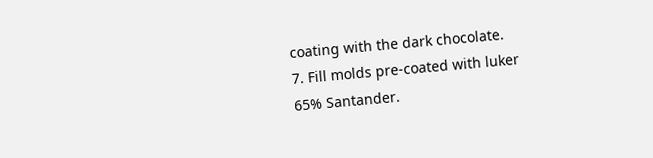coating with the dark chocolate.
7. Fill molds pre-coated with luker 65% Santander.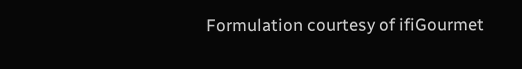Formulation courtesy of ifiGourmet